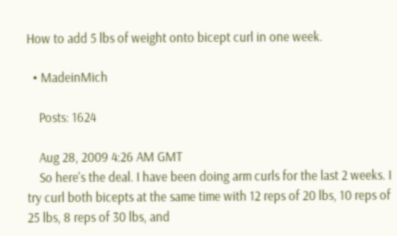How to add 5 lbs of weight onto bicept curl in one week.

  • MadeinMich

    Posts: 1624

    Aug 28, 2009 4:26 AM GMT
    So here's the deal. I have been doing arm curls for the last 2 weeks. I try curl both bicepts at the same time with 12 reps of 20 lbs, 10 reps of 25 lbs, 8 reps of 30 lbs, and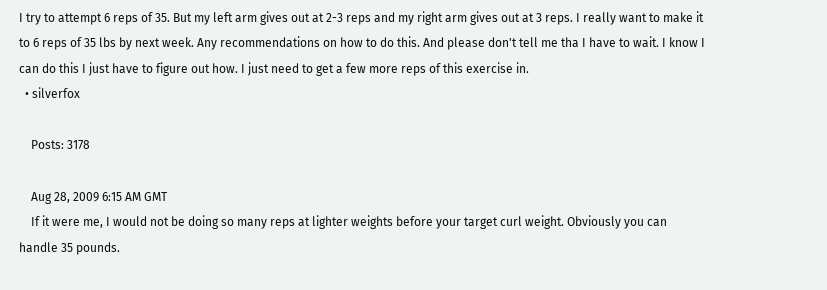I try to attempt 6 reps of 35. But my left arm gives out at 2-3 reps and my right arm gives out at 3 reps. I really want to make it to 6 reps of 35 lbs by next week. Any recommendations on how to do this. And please don't tell me tha I have to wait. I know I can do this I just have to figure out how. I just need to get a few more reps of this exercise in.
  • silverfox

    Posts: 3178

    Aug 28, 2009 6:15 AM GMT
    If it were me, I would not be doing so many reps at lighter weights before your target curl weight. Obviously you can handle 35 pounds.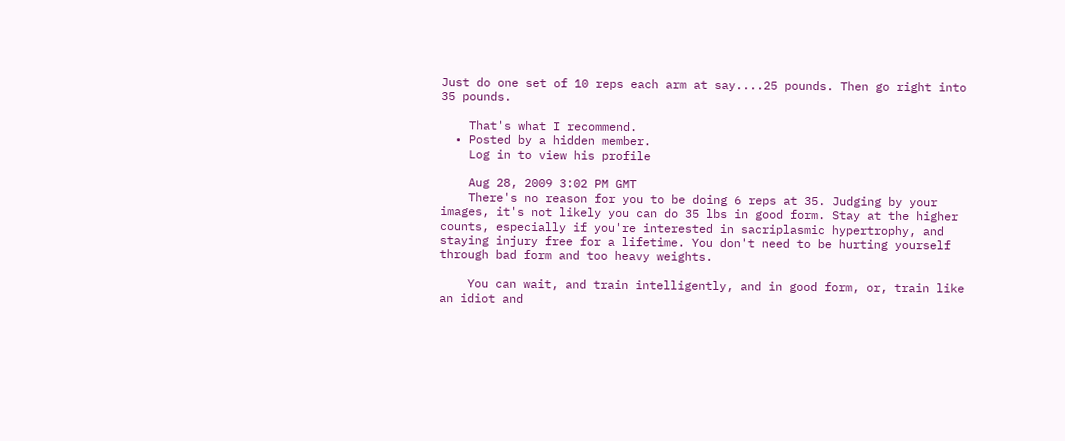Just do one set of 10 reps each arm at say....25 pounds. Then go right into 35 pounds.

    That's what I recommend.
  • Posted by a hidden member.
    Log in to view his profile

    Aug 28, 2009 3:02 PM GMT
    There's no reason for you to be doing 6 reps at 35. Judging by your images, it's not likely you can do 35 lbs in good form. Stay at the higher counts, especially if you're interested in sacriplasmic hypertrophy, and staying injury free for a lifetime. You don't need to be hurting yourself through bad form and too heavy weights.

    You can wait, and train intelligently, and in good form, or, train like an idiot and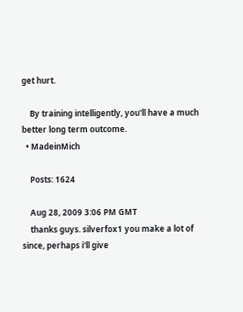get hurt.

    By training intelligently, you'll have a much better long term outcome.
  • MadeinMich

    Posts: 1624

    Aug 28, 2009 3:06 PM GMT
    thanks guys. silverfox1 you make a lot of since, perhaps i'll give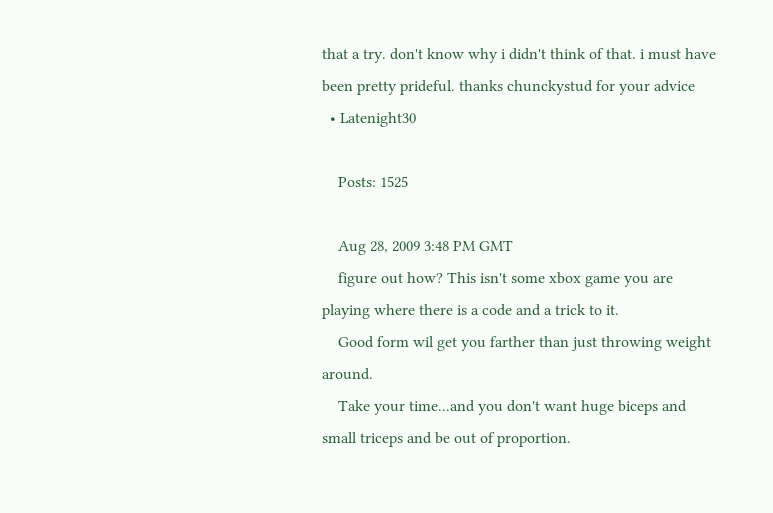that a try. don't know why i didn't think of that. i must have been pretty prideful. thanks chunckystud for your advice
  • Latenight30

    Posts: 1525

    Aug 28, 2009 3:48 PM GMT
    figure out how? This isn't some xbox game you are playing where there is a code and a trick to it.
    Good form wil get you farther than just throwing weight around.
    Take your time...and you don't want huge biceps and small triceps and be out of proportion.